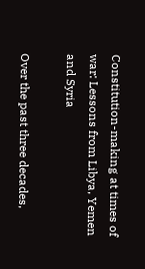Constitution-making at times of war: Lessons from Libya, Yemen and Syria

Over the past three decades,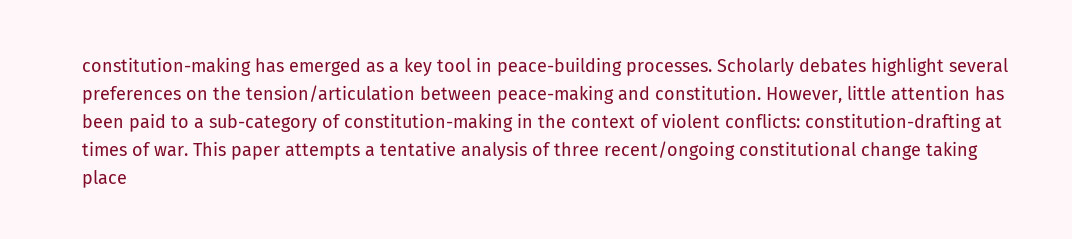constitution-making has emerged as a key tool in peace-building processes. Scholarly debates highlight several preferences on the tension/articulation between peace-making and constitution. However, little attention has been paid to a sub-category of constitution-making in the context of violent conflicts: constitution-drafting at times of war. This paper attempts a tentative analysis of three recent/ongoing constitutional change taking place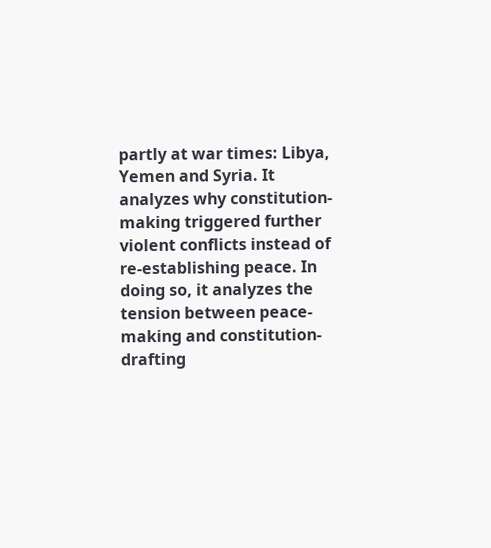partly at war times: Libya, Yemen and Syria. It analyzes why constitution-making triggered further violent conflicts instead of re-establishing peace. In doing so, it analyzes the tension between peace-making and constitution-drafting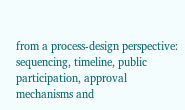from a process-design perspective: sequencing, timeline, public participation, approval mechanisms and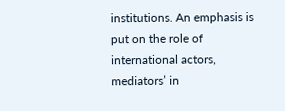institutions. An emphasis is put on the role of international actors, mediators’ in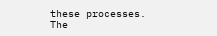these processes. The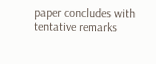paper concludes with tentative remarks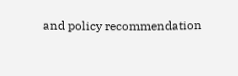and policy recommendation